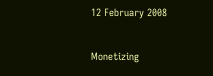12 February 2008

Monetizing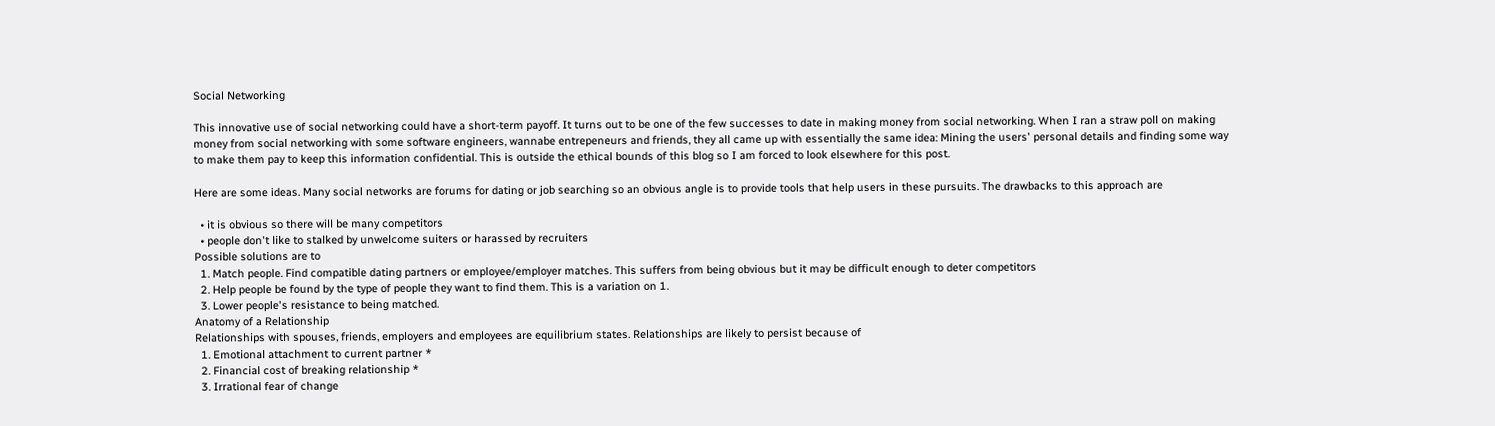Social Networking

This innovative use of social networking could have a short-term payoff. It turns out to be one of the few successes to date in making money from social networking. When I ran a straw poll on making money from social networking with some software engineers, wannabe entrepeneurs and friends, they all came up with essentially the same idea: Mining the users' personal details and finding some way to make them pay to keep this information confidential. This is outside the ethical bounds of this blog so I am forced to look elsewhere for this post.

Here are some ideas. Many social networks are forums for dating or job searching so an obvious angle is to provide tools that help users in these pursuits. The drawbacks to this approach are

  • it is obvious so there will be many competitors
  • people don't like to stalked by unwelcome suiters or harassed by recruiters
Possible solutions are to
  1. Match people. Find compatible dating partners or employee/employer matches. This suffers from being obvious but it may be difficult enough to deter competitors
  2. Help people be found by the type of people they want to find them. This is a variation on 1.
  3. Lower people's resistance to being matched.
Anatomy of a Relationship
Relationships with spouses, friends, employers and employees are equilibrium states. Relationships are likely to persist because of
  1. Emotional attachment to current partner *
  2. Financial cost of breaking relationship *
  3. Irrational fear of change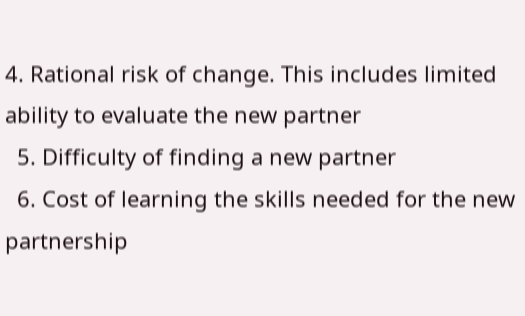4. Rational risk of change. This includes limited ability to evaluate the new partner
  5. Difficulty of finding a new partner
  6. Cost of learning the skills needed for the new partnership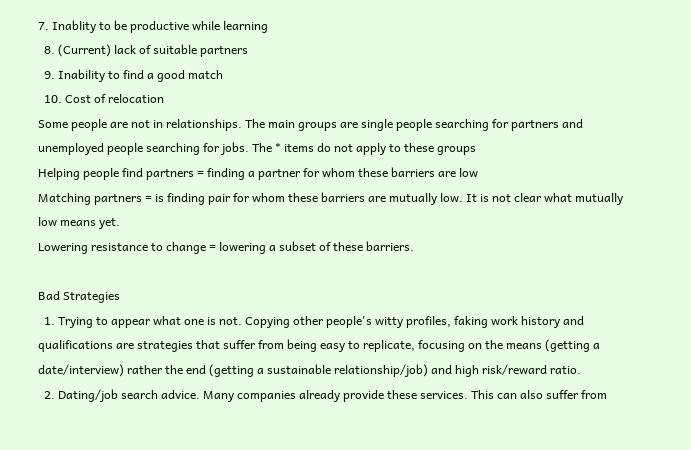7. Inablity to be productive while learning
  8. (Current) lack of suitable partners
  9. Inability to find a good match
  10. Cost of relocation
Some people are not in relationships. The main groups are single people searching for partners and unemployed people searching for jobs. The * items do not apply to these groups
Helping people find partners = finding a partner for whom these barriers are low
Matching partners = is finding pair for whom these barriers are mutually low. It is not clear what mutually low means yet.
Lowering resistance to change = lowering a subset of these barriers.

Bad Strategies
  1. Trying to appear what one is not. Copying other people's witty profiles, faking work history and qualifications are strategies that suffer from being easy to replicate, focusing on the means (getting a date/interview) rather the end (getting a sustainable relationship/job) and high risk/reward ratio.
  2. Dating/job search advice. Many companies already provide these services. This can also suffer from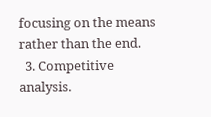focusing on the means rather than the end.
  3. Competitive analysis.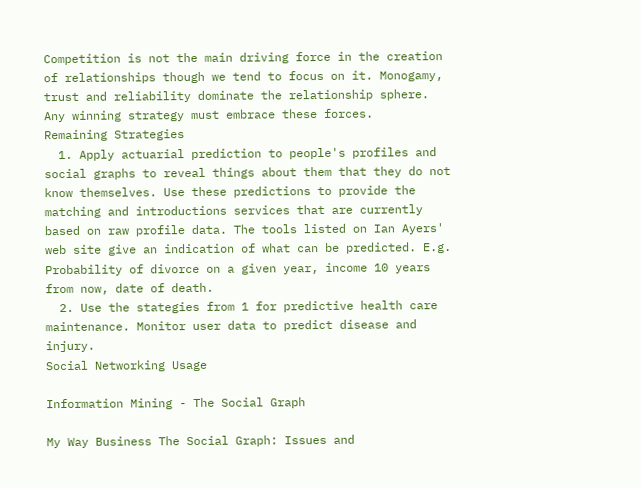Competition is not the main driving force in the creation of relationships though we tend to focus on it. Monogamy, trust and reliability dominate the relationship sphere. Any winning strategy must embrace these forces.
Remaining Strategies
  1. Apply actuarial prediction to people's profiles and social graphs to reveal things about them that they do not know themselves. Use these predictions to provide the matching and introductions services that are currently based on raw profile data. The tools listed on Ian Ayers' web site give an indication of what can be predicted. E.g. Probability of divorce on a given year, income 10 years from now, date of death.
  2. Use the stategies from 1 for predictive health care maintenance. Monitor user data to predict disease and injury.
Social Networking Usage

Information Mining - The Social Graph

My Way Business The Social Graph: Issues and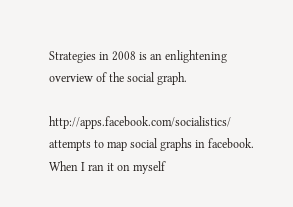Strategies in 2008 is an enlightening overview of the social graph.

http://apps.facebook.com/socialistics/ attempts to map social graphs in facebook. When I ran it on myself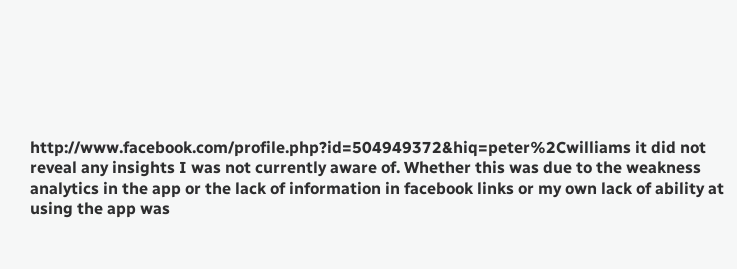http://www.facebook.com/profile.php?id=504949372&hiq=peter%2Cwilliams it did not reveal any insights I was not currently aware of. Whether this was due to the weakness analytics in the app or the lack of information in facebook links or my own lack of ability at using the app was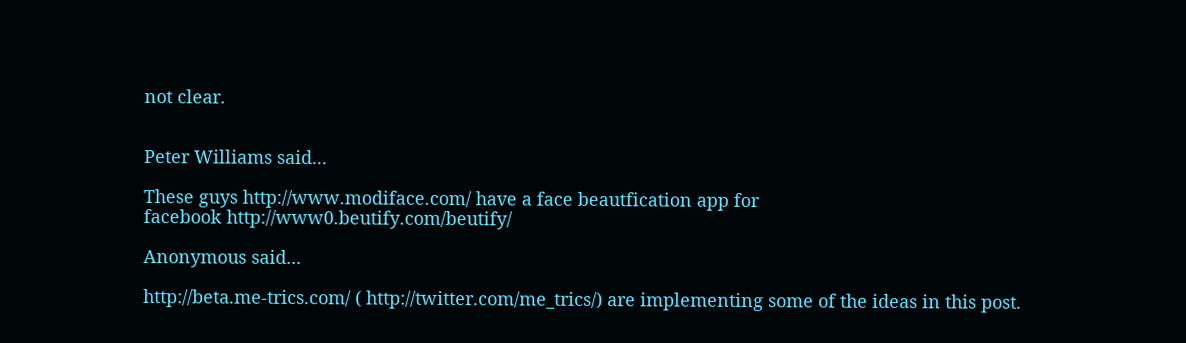not clear.


Peter Williams said...

These guys http://www.modiface.com/ have a face beautfication app for
facebook http://www0.beutify.com/beutify/

Anonymous said...

http://beta.me-trics.com/ ( http://twitter.com/me_trics/) are implementing some of the ideas in this post.